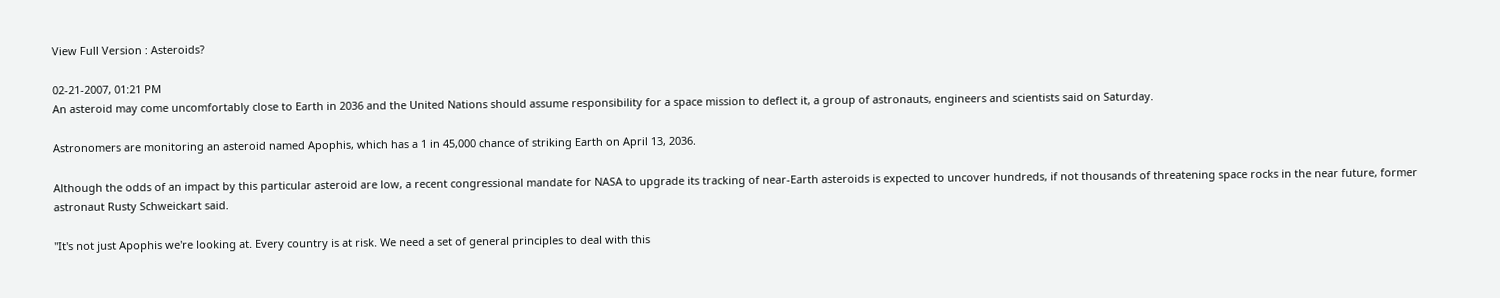View Full Version : Asteroids?

02-21-2007, 01:21 PM
An asteroid may come uncomfortably close to Earth in 2036 and the United Nations should assume responsibility for a space mission to deflect it, a group of astronauts, engineers and scientists said on Saturday.

Astronomers are monitoring an asteroid named Apophis, which has a 1 in 45,000 chance of striking Earth on April 13, 2036.

Although the odds of an impact by this particular asteroid are low, a recent congressional mandate for NASA to upgrade its tracking of near-Earth asteroids is expected to uncover hundreds, if not thousands of threatening space rocks in the near future, former astronaut Rusty Schweickart said.

"It's not just Apophis we're looking at. Every country is at risk. We need a set of general principles to deal with this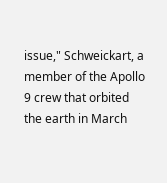issue," Schweickart, a member of the Apollo 9 crew that orbited the earth in March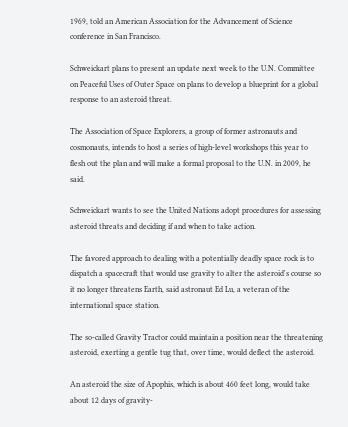1969, told an American Association for the Advancement of Science conference in San Francisco.

Schweickart plans to present an update next week to the U.N. Committee on Peaceful Uses of Outer Space on plans to develop a blueprint for a global response to an asteroid threat.

The Association of Space Explorers, a group of former astronauts and cosmonauts, intends to host a series of high-level workshops this year to flesh out the plan and will make a formal proposal to the U.N. in 2009, he said.

Schweickart wants to see the United Nations adopt procedures for assessing asteroid threats and deciding if and when to take action.

The favored approach to dealing with a potentially deadly space rock is to dispatch a spacecraft that would use gravity to alter the asteroid's course so it no longer threatens Earth, said astronaut Ed Lu, a veteran of the international space station.

The so-called Gravity Tractor could maintain a position near the threatening asteroid, exerting a gentle tug that, over time, would deflect the asteroid.

An asteroid the size of Apophis, which is about 460 feet long, would take about 12 days of gravity-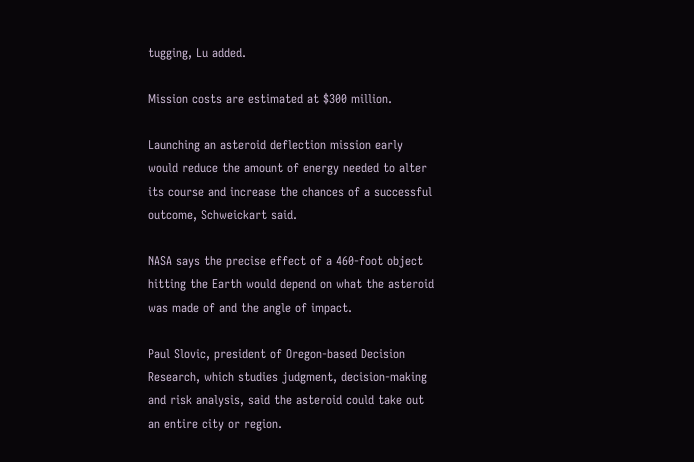tugging, Lu added.

Mission costs are estimated at $300 million.

Launching an asteroid deflection mission early would reduce the amount of energy needed to alter its course and increase the chances of a successful outcome, Schweickart said.

NASA says the precise effect of a 460-foot object hitting the Earth would depend on what the asteroid was made of and the angle of impact.

Paul Slovic, president of Oregon-based Decision Research, which studies judgment, decision-making and risk analysis, said the asteroid could take out an entire city or region.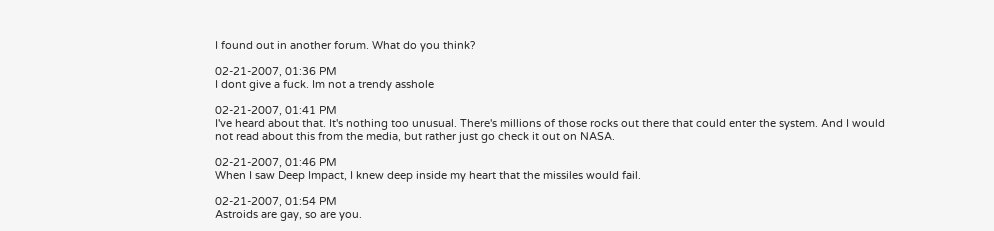I found out in another forum. What do you think?

02-21-2007, 01:36 PM
I dont give a fuck. Im not a trendy asshole

02-21-2007, 01:41 PM
I've heard about that. It's nothing too unusual. There's millions of those rocks out there that could enter the system. And I would not read about this from the media, but rather just go check it out on NASA.

02-21-2007, 01:46 PM
When I saw Deep Impact, I knew deep inside my heart that the missiles would fail.

02-21-2007, 01:54 PM
Astroids are gay, so are you.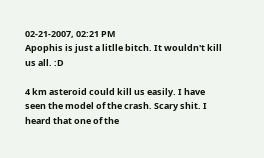02-21-2007, 02:21 PM
Apophis is just a litlle bitch. It wouldn't kill us all. :D

4 km asteroid could kill us easily. I have seen the model of the crash. Scary shit. I heard that one of the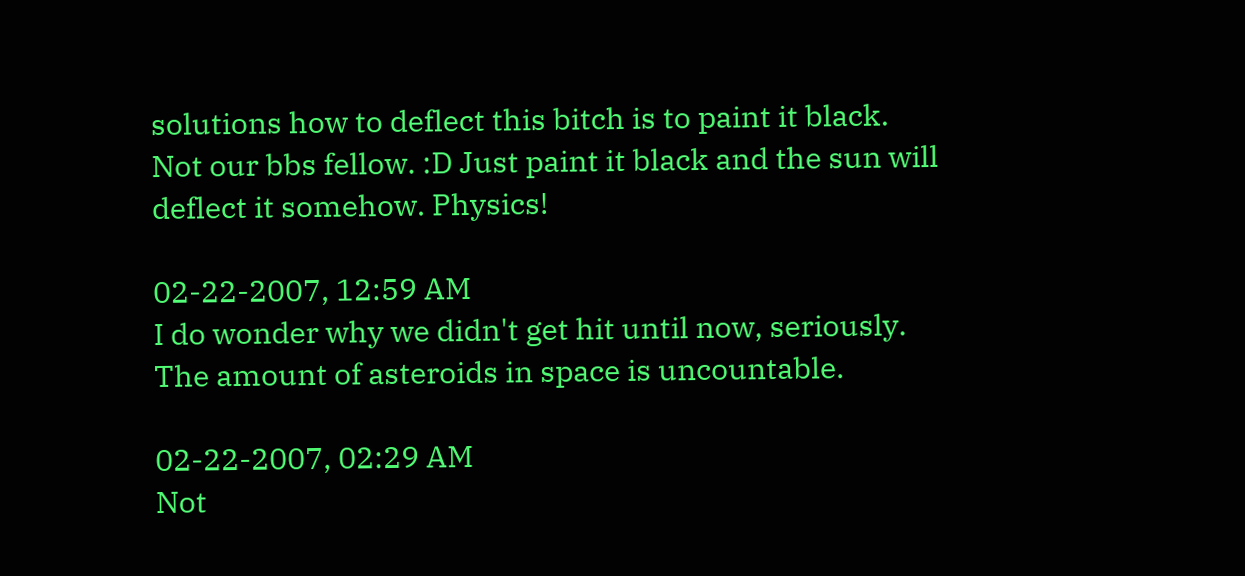solutions how to deflect this bitch is to paint it black. Not our bbs fellow. :D Just paint it black and the sun will deflect it somehow. Physics!

02-22-2007, 12:59 AM
I do wonder why we didn't get hit until now, seriously. The amount of asteroids in space is uncountable.

02-22-2007, 02:29 AM
Not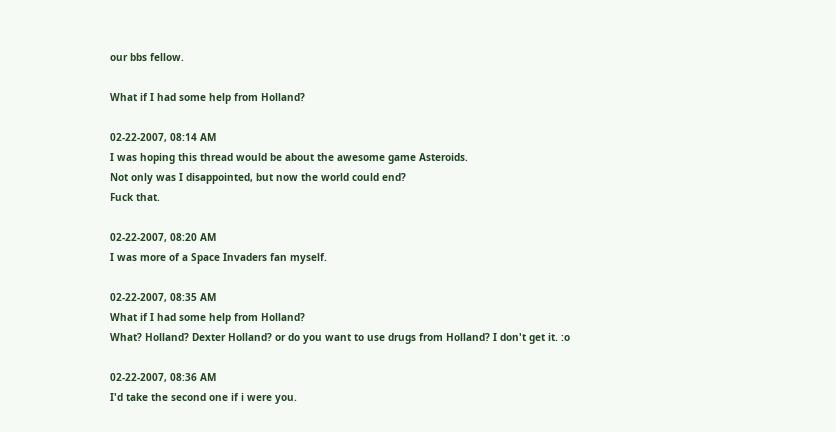our bbs fellow.

What if I had some help from Holland?

02-22-2007, 08:14 AM
I was hoping this thread would be about the awesome game Asteroids.
Not only was I disappointed, but now the world could end?
Fuck that.

02-22-2007, 08:20 AM
I was more of a Space Invaders fan myself.

02-22-2007, 08:35 AM
What if I had some help from Holland?
What? Holland? Dexter Holland? or do you want to use drugs from Holland? I don't get it. :o

02-22-2007, 08:36 AM
I'd take the second one if i were you.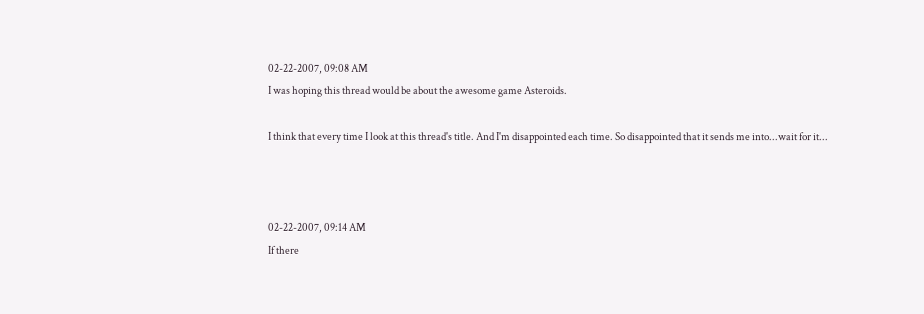02-22-2007, 09:08 AM
I was hoping this thread would be about the awesome game Asteroids.

I think that every time I look at this thread's title. And I'm disappointed each time. So disappointed that it sends me into...wait for it...



02-22-2007, 09:14 AM
If there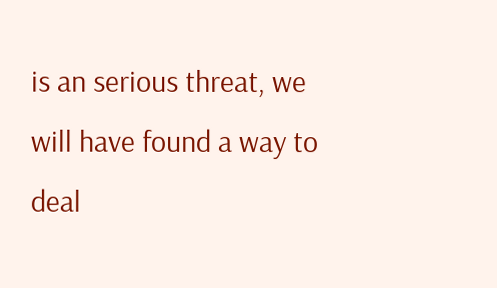is an serious threat, we will have found a way to deal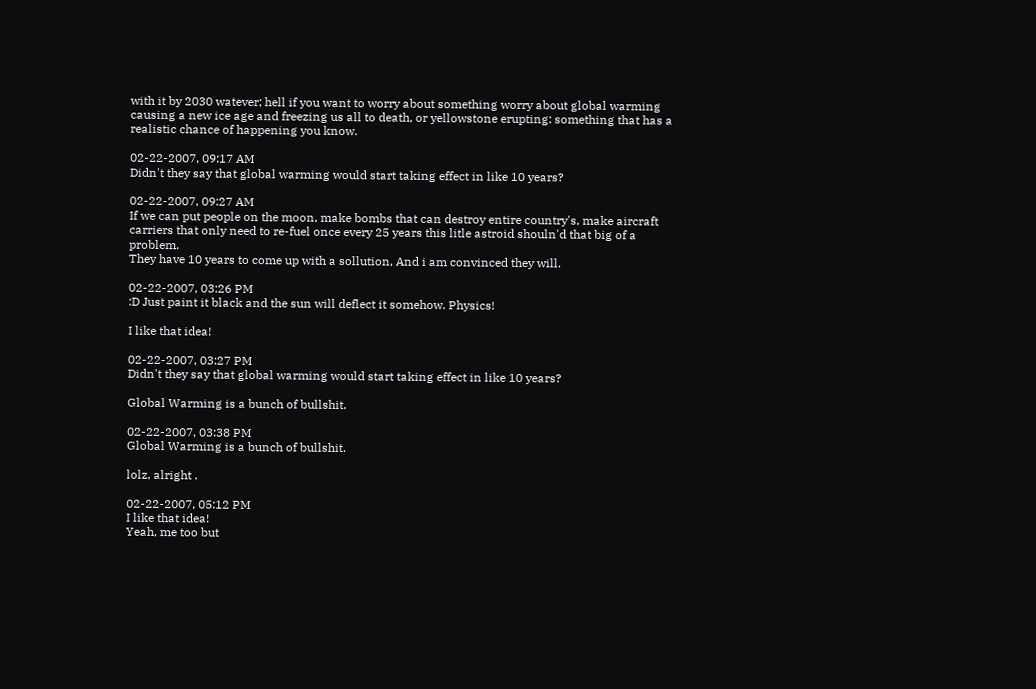with it by 2030 watever; hell if you want to worry about something worry about global warming causing a new ice age and freezing us all to death, or yellowstone erupting: something that has a realistic chance of happening you know.

02-22-2007, 09:17 AM
Didn't they say that global warming would start taking effect in like 10 years?

02-22-2007, 09:27 AM
If we can put people on the moon, make bombs that can destroy entire country's, make aircraft carriers that only need to re-fuel once every 25 years this litle astroid shouln'd that big of a problem.
They have 10 years to come up with a sollution, And i am convinced they will.

02-22-2007, 03:26 PM
:D Just paint it black and the sun will deflect it somehow. Physics!

I like that idea!

02-22-2007, 03:27 PM
Didn't they say that global warming would start taking effect in like 10 years?

Global Warming is a bunch of bullshit.

02-22-2007, 03:38 PM
Global Warming is a bunch of bullshit.

lolz, alright .

02-22-2007, 05:12 PM
I like that idea!
Yeah, me too but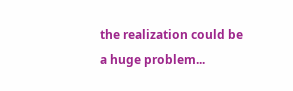the realization could be a huge problem...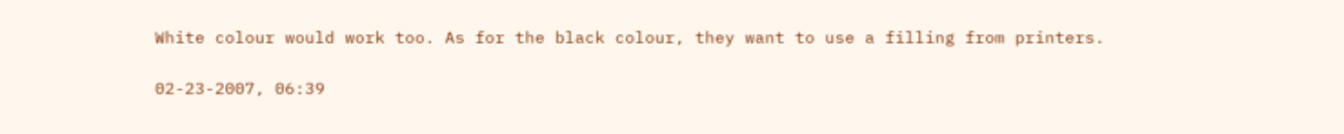White colour would work too. As for the black colour, they want to use a filling from printers.

02-23-2007, 06:39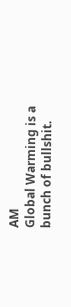AM
Global Warming is a bunch of bullshit.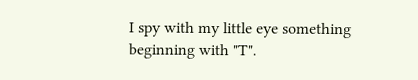I spy with my little eye something beginning with "T".